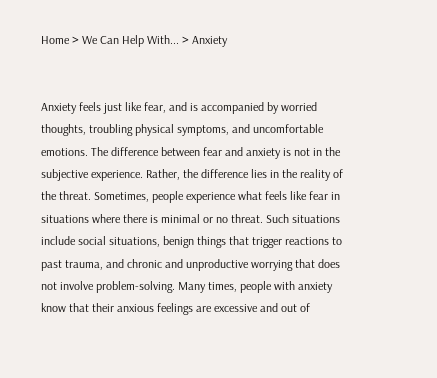Home > We Can Help With... > Anxiety


Anxiety feels just like fear, and is accompanied by worried thoughts, troubling physical symptoms, and uncomfortable emotions. The difference between fear and anxiety is not in the subjective experience. Rather, the difference lies in the reality of the threat. Sometimes, people experience what feels like fear in situations where there is minimal or no threat. Such situations include social situations, benign things that trigger reactions to past trauma, and chronic and unproductive worrying that does not involve problem-solving. Many times, people with anxiety know that their anxious feelings are excessive and out of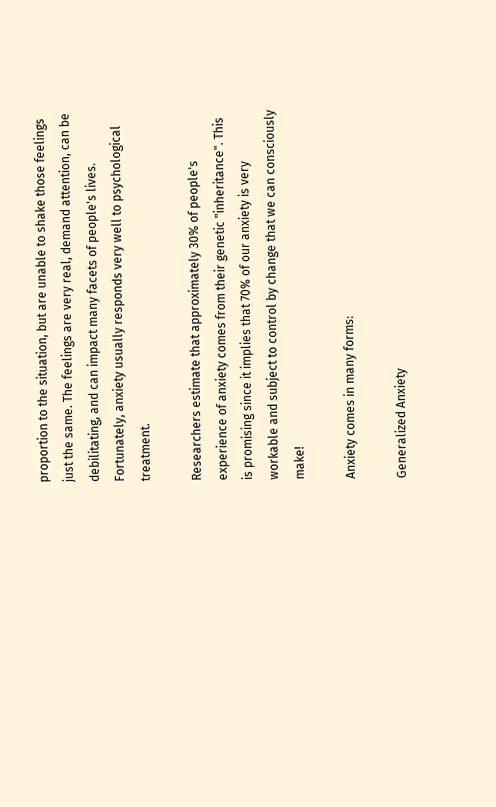proportion to the situation, but are unable to shake those feelings just the same. The feelings are very real, demand attention, can be debilitating, and can impact many facets of people's lives. Fortunately, anxiety usually responds very well to psychological treatment.

Researchers estimate that approximately 30% of people's experience of anxiety comes from their genetic "inheritance". This is promising since it implies that 70% of our anxiety is very workable and subject to control by change that we can consciously make!

Anxiety comes in many forms:

Generalized Anxiety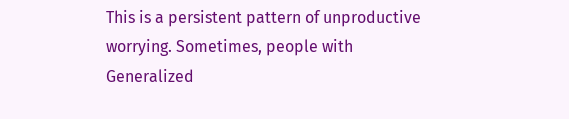This is a persistent pattern of unproductive worrying. Sometimes, people with Generalized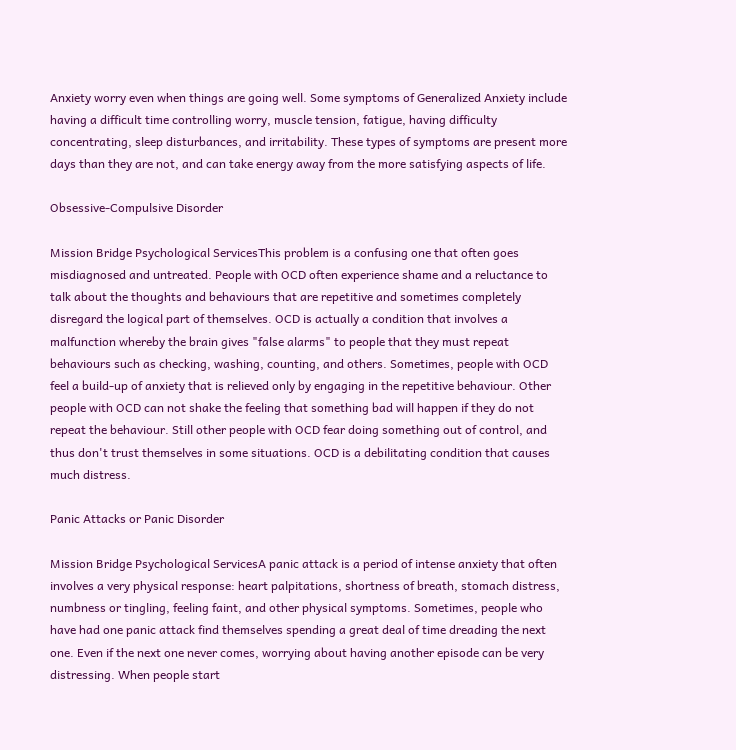Anxiety worry even when things are going well. Some symptoms of Generalized Anxiety include having a difficult time controlling worry, muscle tension, fatigue, having difficulty concentrating, sleep disturbances, and irritability. These types of symptoms are present more days than they are not, and can take energy away from the more satisfying aspects of life.

Obsessive-Compulsive Disorder

Mission Bridge Psychological ServicesThis problem is a confusing one that often goes misdiagnosed and untreated. People with OCD often experience shame and a reluctance to talk about the thoughts and behaviours that are repetitive and sometimes completely disregard the logical part of themselves. OCD is actually a condition that involves a malfunction whereby the brain gives "false alarms" to people that they must repeat behaviours such as checking, washing, counting, and others. Sometimes, people with OCD feel a build-up of anxiety that is relieved only by engaging in the repetitive behaviour. Other people with OCD can not shake the feeling that something bad will happen if they do not repeat the behaviour. Still other people with OCD fear doing something out of control, and thus don't trust themselves in some situations. OCD is a debilitating condition that causes much distress.

Panic Attacks or Panic Disorder

Mission Bridge Psychological ServicesA panic attack is a period of intense anxiety that often involves a very physical response: heart palpitations, shortness of breath, stomach distress, numbness or tingling, feeling faint, and other physical symptoms. Sometimes, people who have had one panic attack find themselves spending a great deal of time dreading the next one. Even if the next one never comes, worrying about having another episode can be very distressing. When people start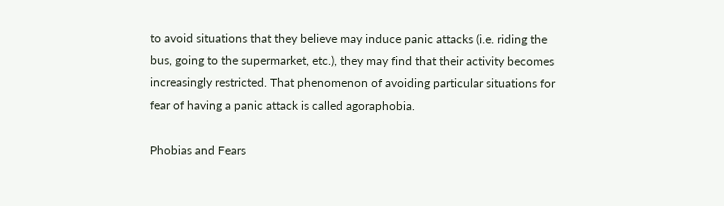to avoid situations that they believe may induce panic attacks (i.e. riding the bus, going to the supermarket, etc.), they may find that their activity becomes increasingly restricted. That phenomenon of avoiding particular situations for fear of having a panic attack is called agoraphobia.

Phobias and Fears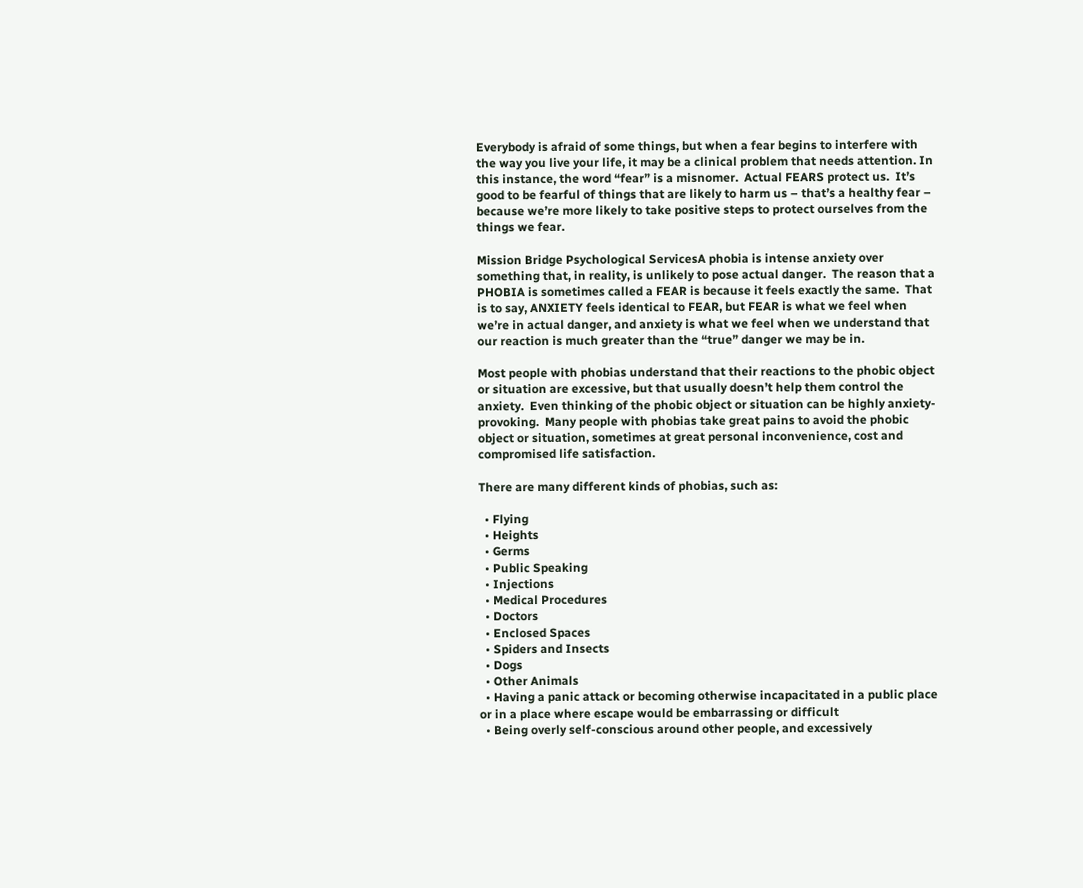Everybody is afraid of some things, but when a fear begins to interfere with the way you live your life, it may be a clinical problem that needs attention. In this instance, the word “fear” is a misnomer.  Actual FEARS protect us.  It’s good to be fearful of things that are likely to harm us – that’s a healthy fear – because we’re more likely to take positive steps to protect ourselves from the things we fear.

Mission Bridge Psychological ServicesA phobia is intense anxiety over something that, in reality, is unlikely to pose actual danger.  The reason that a PHOBIA is sometimes called a FEAR is because it feels exactly the same.  That is to say, ANXIETY feels identical to FEAR, but FEAR is what we feel when we’re in actual danger, and anxiety is what we feel when we understand that our reaction is much greater than the “true” danger we may be in.

Most people with phobias understand that their reactions to the phobic object or situation are excessive, but that usually doesn’t help them control the anxiety.  Even thinking of the phobic object or situation can be highly anxiety-provoking.  Many people with phobias take great pains to avoid the phobic object or situation, sometimes at great personal inconvenience, cost and compromised life satisfaction.

There are many different kinds of phobias, such as:

  • Flying
  • Heights
  • Germs
  • Public Speaking
  • Injections
  • Medical Procedures
  • Doctors
  • Enclosed Spaces
  • Spiders and Insects
  • Dogs
  • Other Animals
  • Having a panic attack or becoming otherwise incapacitated in a public place or in a place where escape would be embarrassing or difficult
  • Being overly self-conscious around other people, and excessively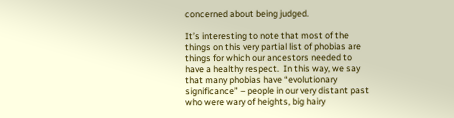concerned about being judged.

It’s interesting to note that most of the things on this very partial list of phobias are things for which our ancestors needed to have a healthy respect.  In this way, we say that many phobias have “evolutionary significance” – people in our very distant past who were wary of heights, big hairy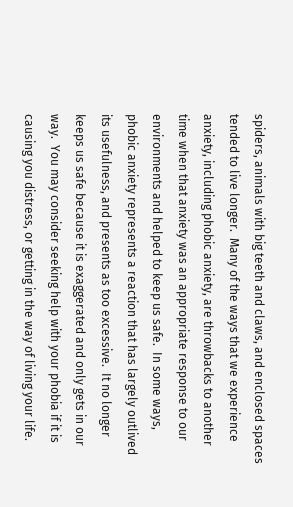spiders, animals with big teeth and claws, and enclosed spaces tended to live longer.  Many of the ways that we experience anxiety, including phobic anxiety, are throwbacks to another time when that anxiety was an appropriate response to our environments and helped to keep us safe.  In some ways, phobic anxiety represents a reaction that has largely outlived its usefulness, and presents as too excessive.  It no longer keeps us safe because it is exaggerated and only gets in our way.  You may consider seeking help with your phobia if it is causing you distress, or getting in the way of living your life.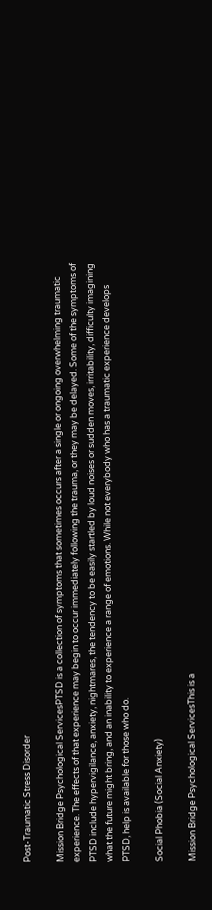Post-Traumatic Stress Disorder

Mission Bridge Psychological ServicesPTSD is a collection of symptoms that sometimes occurs after a single or ongoing overwhelming traumatic experience. The effects of that experience may begin to occur immediately following the trauma, or they may be delayed. Some of the symptoms of PTSD include hypervigilance, anxiety, nightmares, the tendency to be easily startled by loud noises or sudden moves, irritability, difficulty imagining what the future might bring, and an inability to experience a range of emotions. While not everybody who has a traumatic experience develops PTSD, help is available for those who do.

Social Phobia (Social Anxiety)

Mission Bridge Psychological ServicesThis is a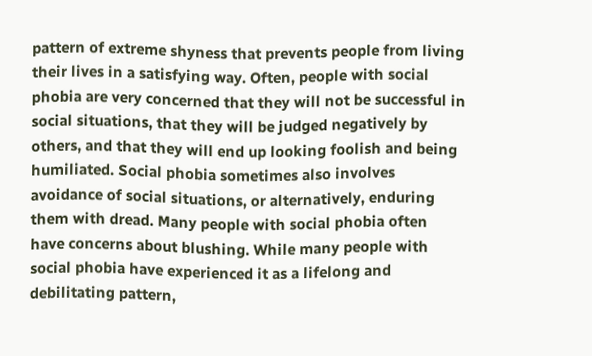pattern of extreme shyness that prevents people from living their lives in a satisfying way. Often, people with social phobia are very concerned that they will not be successful in social situations, that they will be judged negatively by others, and that they will end up looking foolish and being humiliated. Social phobia sometimes also involves avoidance of social situations, or alternatively, enduring them with dread. Many people with social phobia often have concerns about blushing. While many people with social phobia have experienced it as a lifelong and debilitating pattern,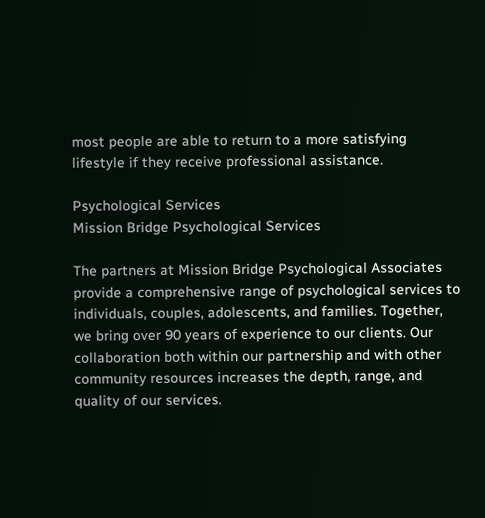most people are able to return to a more satisfying lifestyle if they receive professional assistance.

Psychological Services
Mission Bridge Psychological Services

The partners at Mission Bridge Psychological Associates provide a comprehensive range of psychological services to individuals, couples, adolescents, and families. Together, we bring over 90 years of experience to our clients. Our collaboration both within our partnership and with other community resources increases the depth, range, and quality of our services.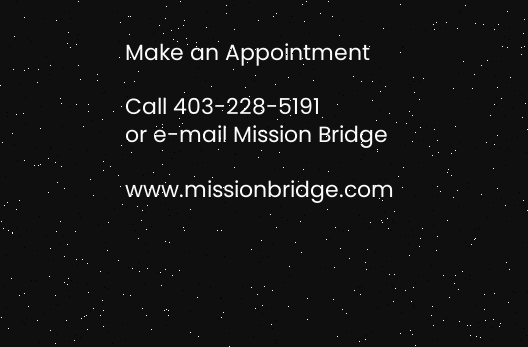Make an Appointment

Call 403-228-5191
or e-mail Mission Bridge

www.missionbridge.com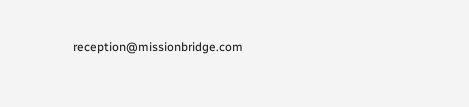reception@missionbridge.com